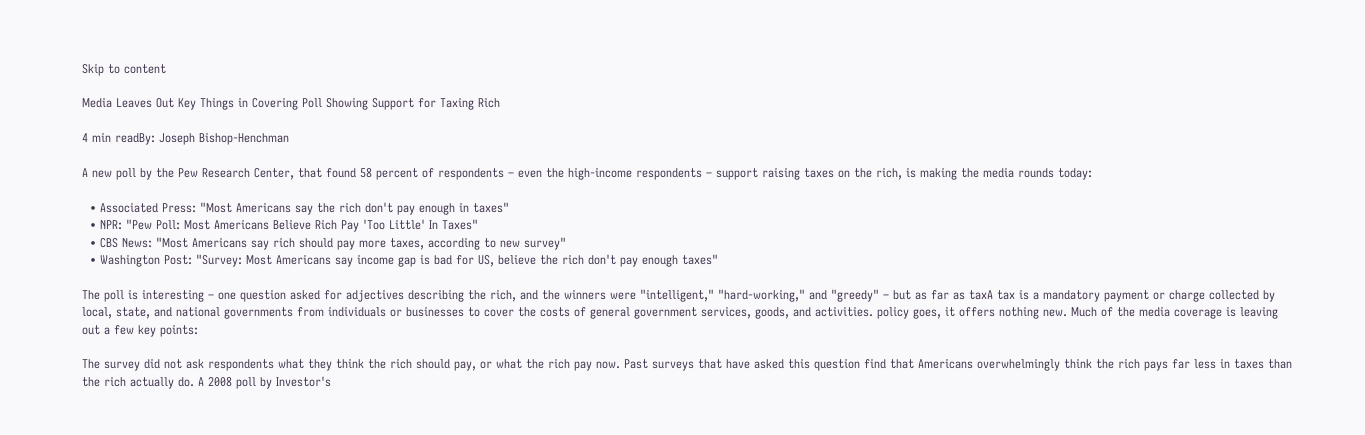Skip to content

Media Leaves Out Key Things in Covering Poll Showing Support for Taxing Rich

4 min readBy: Joseph Bishop-Henchman

A new poll by the Pew Research Center, that found 58 percent of respondents – even the high-income respondents – support raising taxes on the rich, is making the media rounds today:

  • Associated Press: "Most Americans say the rich don't pay enough in taxes"
  • NPR: "Pew Poll: Most Americans Believe Rich Pay 'Too Little' In Taxes"
  • CBS News: "Most Americans say rich should pay more taxes, according to new survey"
  • Washington Post: "Survey: Most Americans say income gap is bad for US, believe the rich don't pay enough taxes"

The poll is interesting – one question asked for adjectives describing the rich, and the winners were "intelligent," "hard-working," and "greedy" – but as far as taxA tax is a mandatory payment or charge collected by local, state, and national governments from individuals or businesses to cover the costs of general government services, goods, and activities. policy goes, it offers nothing new. Much of the media coverage is leaving out a few key points:

The survey did not ask respondents what they think the rich should pay, or what the rich pay now. Past surveys that have asked this question find that Americans overwhelmingly think the rich pays far less in taxes than the rich actually do. A 2008 poll by Investor's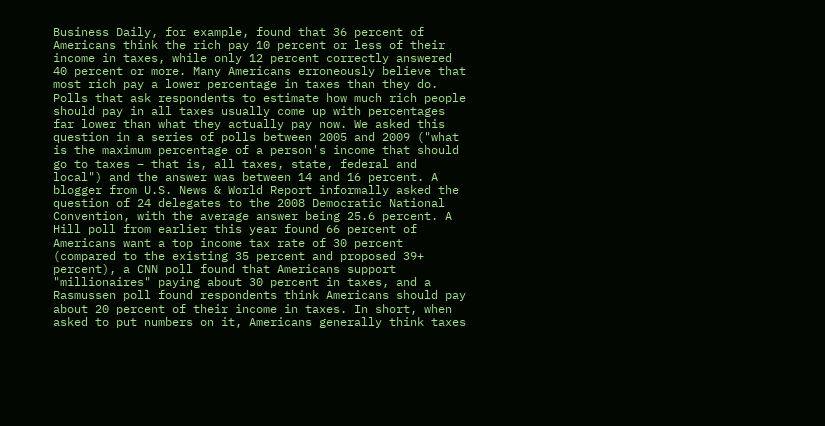Business Daily, for example, found that 36 percent of Americans think the rich pay 10 percent or less of their income in taxes, while only 12 percent correctly answered 40 percent or more. Many Americans erroneously believe that most rich pay a lower percentage in taxes than they do. Polls that ask respondents to estimate how much rich people should pay in all taxes usually come up with percentages far lower than what they actually pay now. We asked this question in a series of polls between 2005 and 2009 ("what is the maximum percentage of a person's income that should go to taxes – that is, all taxes, state, federal and local") and the answer was between 14 and 16 percent. A blogger from U.S. News & World Report informally asked the question of 24 delegates to the 2008 Democratic National Convention, with the average answer being 25.6 percent. A Hill poll from earlier this year found 66 percent of Americans want a top income tax rate of 30 percent (compared to the existing 35 percent and proposed 39+ percent), a CNN poll found that Americans support "millionaires" paying about 30 percent in taxes, and a Rasmussen poll found respondents think Americans should pay about 20 percent of their income in taxes. In short, when asked to put numbers on it, Americans generally think taxes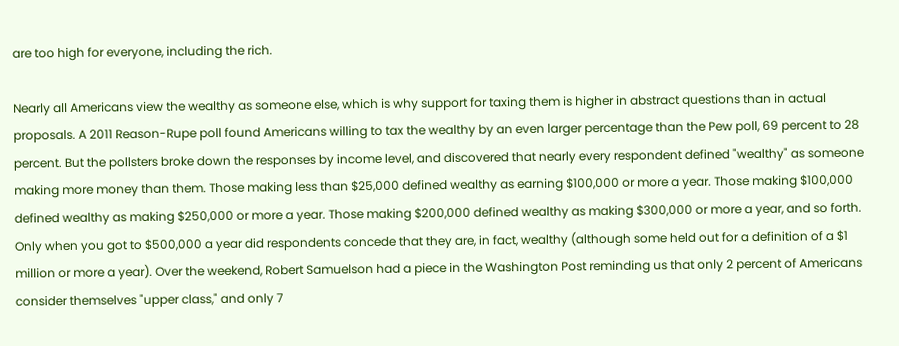are too high for everyone, including the rich.

Nearly all Americans view the wealthy as someone else, which is why support for taxing them is higher in abstract questions than in actual proposals. A 2011 Reason-Rupe poll found Americans willing to tax the wealthy by an even larger percentage than the Pew poll, 69 percent to 28 percent. But the pollsters broke down the responses by income level, and discovered that nearly every respondent defined "wealthy" as someone making more money than them. Those making less than $25,000 defined wealthy as earning $100,000 or more a year. Those making $100,000 defined wealthy as making $250,000 or more a year. Those making $200,000 defined wealthy as making $300,000 or more a year, and so forth. Only when you got to $500,000 a year did respondents concede that they are, in fact, wealthy (although some held out for a definition of a $1 million or more a year). Over the weekend, Robert Samuelson had a piece in the Washington Post reminding us that only 2 percent of Americans consider themselves "upper class," and only 7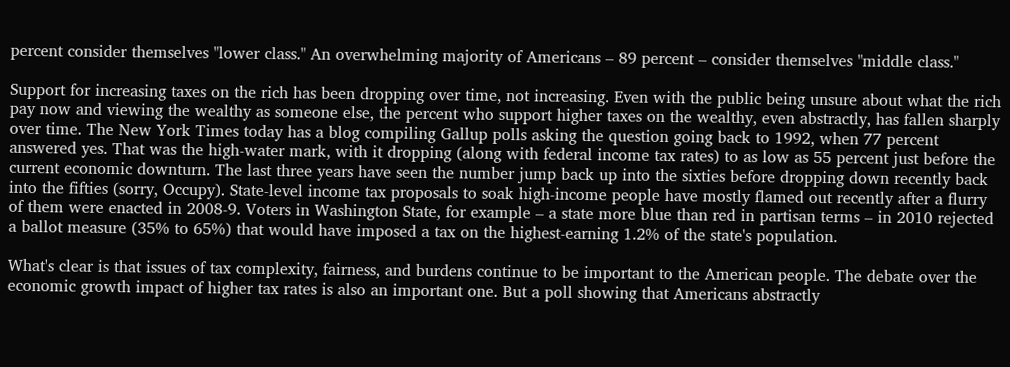percent consider themselves "lower class." An overwhelming majority of Americans – 89 percent – consider themselves "middle class."

Support for increasing taxes on the rich has been dropping over time, not increasing. Even with the public being unsure about what the rich pay now and viewing the wealthy as someone else, the percent who support higher taxes on the wealthy, even abstractly, has fallen sharply over time. The New York Times today has a blog compiling Gallup polls asking the question going back to 1992, when 77 percent answered yes. That was the high-water mark, with it dropping (along with federal income tax rates) to as low as 55 percent just before the current economic downturn. The last three years have seen the number jump back up into the sixties before dropping down recently back into the fifties (sorry, Occupy). State-level income tax proposals to soak high-income people have mostly flamed out recently after a flurry of them were enacted in 2008-9. Voters in Washington State, for example – a state more blue than red in partisan terms – in 2010 rejected a ballot measure (35% to 65%) that would have imposed a tax on the highest-earning 1.2% of the state's population.

What's clear is that issues of tax complexity, fairness, and burdens continue to be important to the American people. The debate over the economic growth impact of higher tax rates is also an important one. But a poll showing that Americans abstractly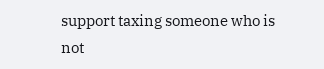support taxing someone who is not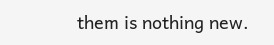them is nothing new.